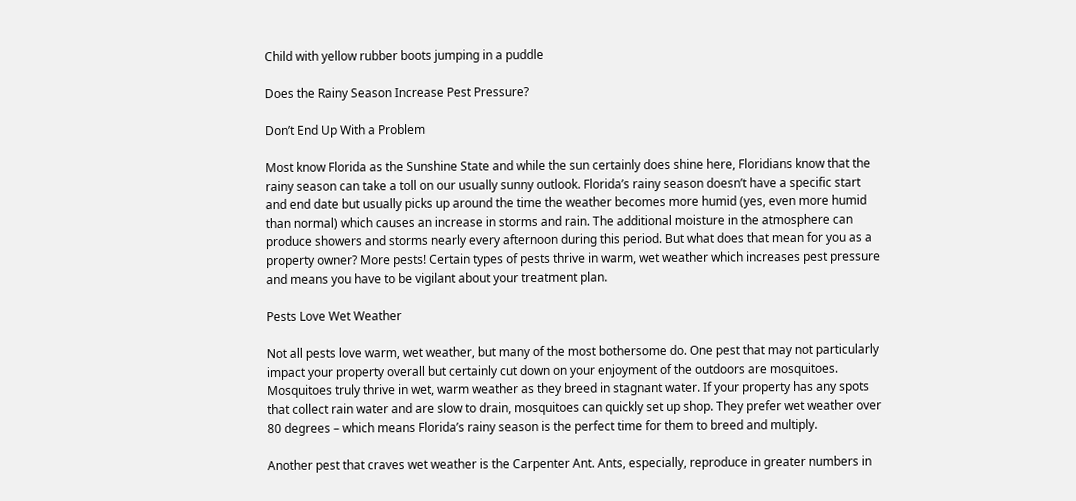Child with yellow rubber boots jumping in a puddle

Does the Rainy Season Increase Pest Pressure?

Don’t End Up With a Problem

Most know Florida as the Sunshine State and while the sun certainly does shine here, Floridians know that the rainy season can take a toll on our usually sunny outlook. Florida’s rainy season doesn’t have a specific start and end date but usually picks up around the time the weather becomes more humid (yes, even more humid than normal) which causes an increase in storms and rain. The additional moisture in the atmosphere can produce showers and storms nearly every afternoon during this period. But what does that mean for you as a property owner? More pests! Certain types of pests thrive in warm, wet weather which increases pest pressure and means you have to be vigilant about your treatment plan.

Pests Love Wet Weather

Not all pests love warm, wet weather, but many of the most bothersome do. One pest that may not particularly impact your property overall but certainly cut down on your enjoyment of the outdoors are mosquitoes. Mosquitoes truly thrive in wet, warm weather as they breed in stagnant water. If your property has any spots that collect rain water and are slow to drain, mosquitoes can quickly set up shop. They prefer wet weather over 80 degrees – which means Florida’s rainy season is the perfect time for them to breed and multiply.

Another pest that craves wet weather is the Carpenter Ant. Ants, especially, reproduce in greater numbers in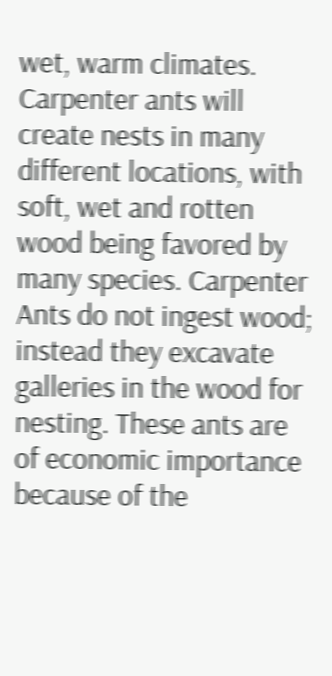wet, warm climates. Carpenter ants will create nests in many different locations, with soft, wet and rotten wood being favored by many species. Carpenter Ants do not ingest wood; instead they excavate galleries in the wood for nesting. These ants are of economic importance because of the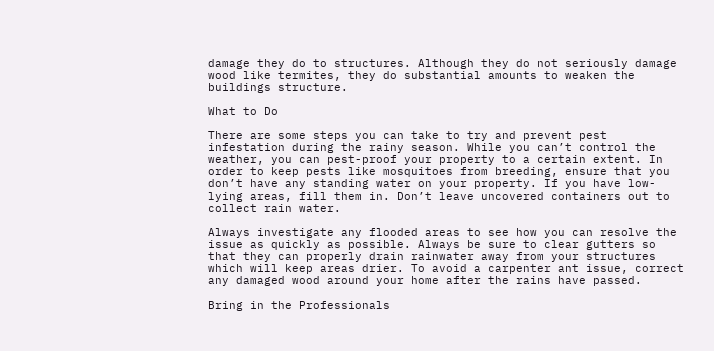damage they do to structures. Although they do not seriously damage wood like termites, they do substantial amounts to weaken the buildings structure.

What to Do

There are some steps you can take to try and prevent pest infestation during the rainy season. While you can’t control the weather, you can pest-proof your property to a certain extent. In order to keep pests like mosquitoes from breeding, ensure that you don’t have any standing water on your property. If you have low-lying areas, fill them in. Don’t leave uncovered containers out to collect rain water.

Always investigate any flooded areas to see how you can resolve the issue as quickly as possible. Always be sure to clear gutters so that they can properly drain rainwater away from your structures which will keep areas drier. To avoid a carpenter ant issue, correct any damaged wood around your home after the rains have passed.

Bring in the Professionals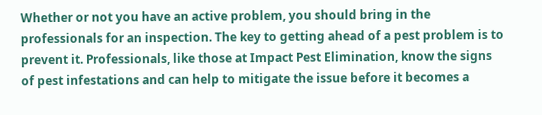Whether or not you have an active problem, you should bring in the professionals for an inspection. The key to getting ahead of a pest problem is to prevent it. Professionals, like those at Impact Pest Elimination, know the signs of pest infestations and can help to mitigate the issue before it becomes a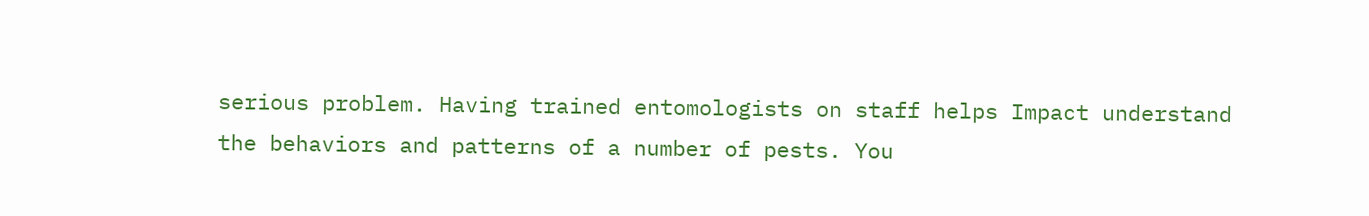serious problem. Having trained entomologists on staff helps Impact understand the behaviors and patterns of a number of pests. You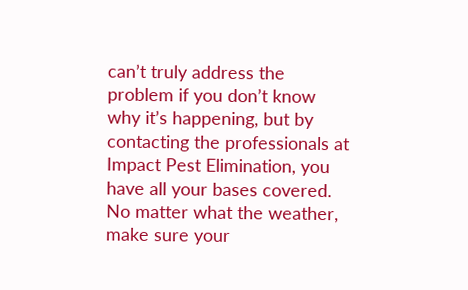can’t truly address the problem if you don’t know why it’s happening, but by contacting the professionals at Impact Pest Elimination, you have all your bases covered. No matter what the weather, make sure your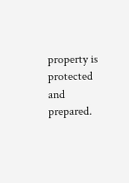property is protected and prepared.